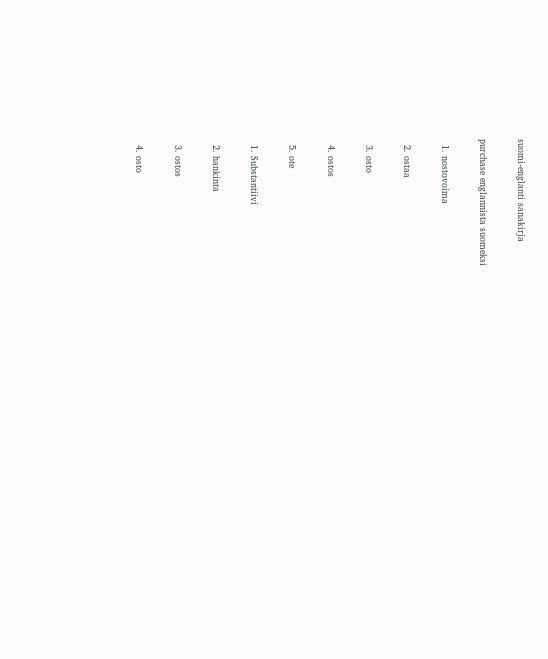suomi-englanti sanakirja

purchase englannista suomeksi

  1. nostovoima

  2. ostaa

  3. osto

  4. ostos

  5. ote

  1. Substantiivi

  2. hankinta

  3. ostos

  4. osto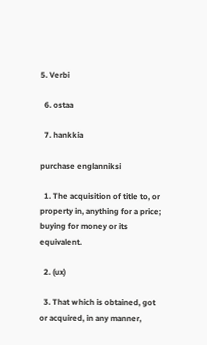5. Verbi

  6. ostaa

  7. hankkia

purchase englanniksi

  1. The acquisition of title to, or property in, anything for a price; buying for money or its equivalent.

  2. (ux)

  3. That which is obtained, got or acquired, in any manner,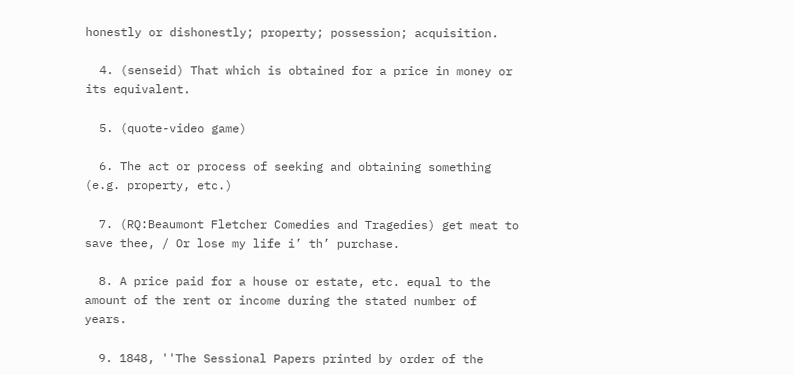honestly or dishonestly; property; possession; acquisition.

  4. (senseid) That which is obtained for a price in money or its equivalent.

  5. (quote-video game)

  6. The act or process of seeking and obtaining something (e.g. property, etc.)

  7. (RQ:Beaumont Fletcher Comedies and Tragedies) get meat to save thee, / Or lose my life i’ th’ purchase.

  8. A price paid for a house or estate, etc. equal to the amount of the rent or income during the stated number of years.

  9. 1848, ''The Sessional Papers printed by order of the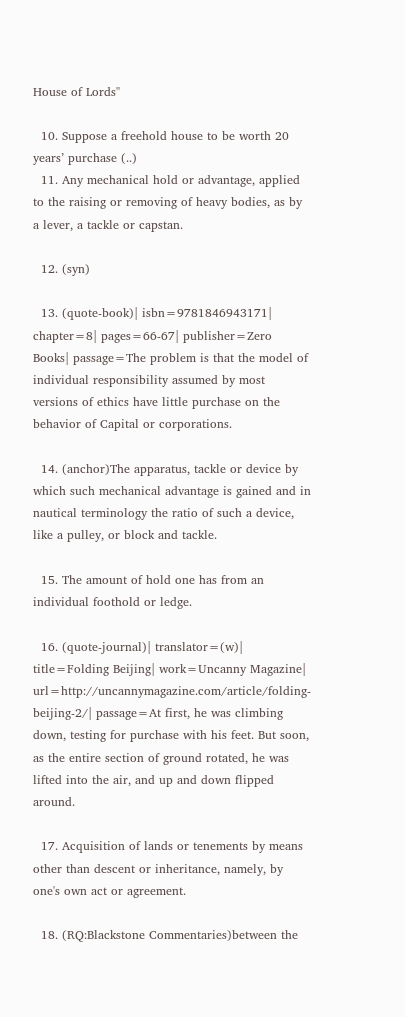House of Lords''

  10. Suppose a freehold house to be worth 20 years’ purchase (..)
  11. Any mechanical hold or advantage, applied to the raising or removing of heavy bodies, as by a lever, a tackle or capstan.

  12. (syn)

  13. (quote-book)| isbn=9781846943171| chapter=8| pages=66-67| publisher=Zero Books| passage=The problem is that the model of individual responsibility assumed by most versions of ethics have little purchase on the behavior of Capital or corporations.

  14. (anchor)The apparatus, tackle or device by which such mechanical advantage is gained and in nautical terminology the ratio of such a device, like a pulley, or block and tackle.

  15. The amount of hold one has from an individual foothold or ledge.

  16. (quote-journal)| translator=(w)| title=Folding Beijing| work=Uncanny Magazine| url=http://uncannymagazine.com/article/folding-beijing-2/| passage=At first, he was climbing down, testing for purchase with his feet. But soon, as the entire section of ground rotated, he was lifted into the air, and up and down flipped around.

  17. Acquisition of lands or tenements by means other than descent or inheritance, namely, by one's own act or agreement.

  18. (RQ:Blackstone Commentaries)between the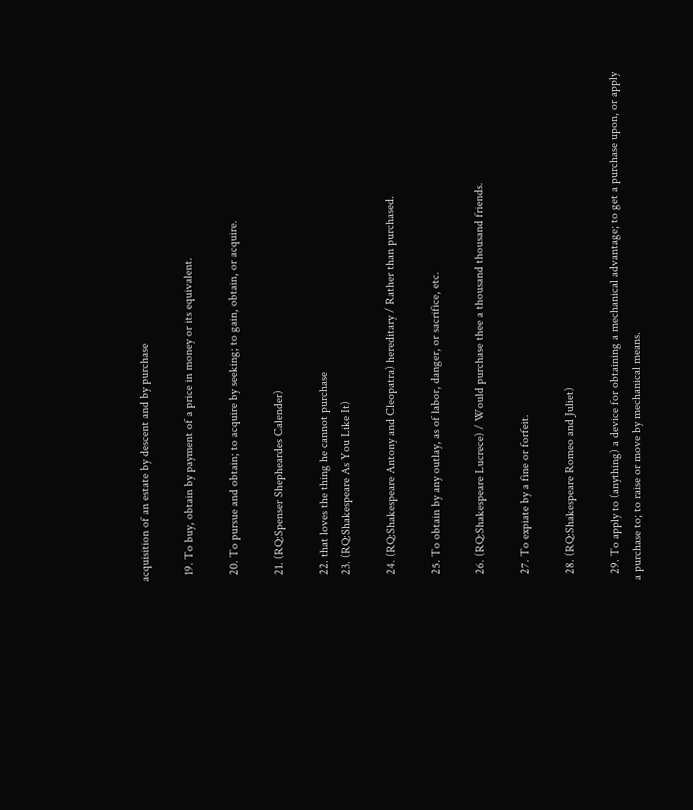acquisition of an estate by descent and by purchase

  19. To buy, obtain by payment of a price in money or its equivalent.

  20. To pursue and obtain; to acquire by seeking; to gain, obtain, or acquire.

  21. (RQ:Spenser Shepheardes Calender)

  22. that loves the thing he cannot purchase
  23. (RQ:Shakespeare As You Like It)

  24. (RQ:Shakespeare Antony and Cleopatra) hereditary / Rather than purchased.

  25. To obtain by any outlay, as of labor, danger, or sacrifice, etc.

  26. (RQ:Shakespeare Lucrece) / Would purchase thee a thousand thousand friends.

  27. To expiate by a fine or forfeit.

  28. (RQ:Shakespeare Romeo and Juliet)

  29. To apply to (anything) a device for obtaining a mechanical advantage; to get a purchase upon, or apply a purchase to; to raise or move by mechanical means.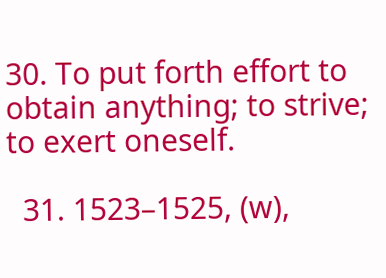30. To put forth effort to obtain anything; to strive; to exert oneself.

  31. 1523–1525, (w),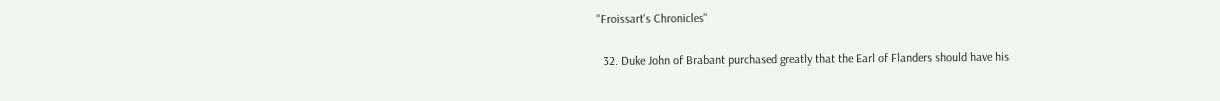''Froissart's Chronicles''

  32. Duke John of Brabant purchased greatly that the Earl of Flanders should have his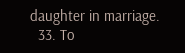daughter in marriage.
  33. To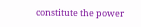constitute the power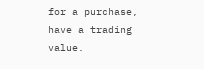for a purchase, have a trading value.